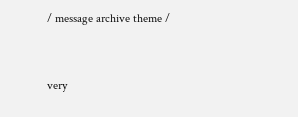/ message archive theme /


very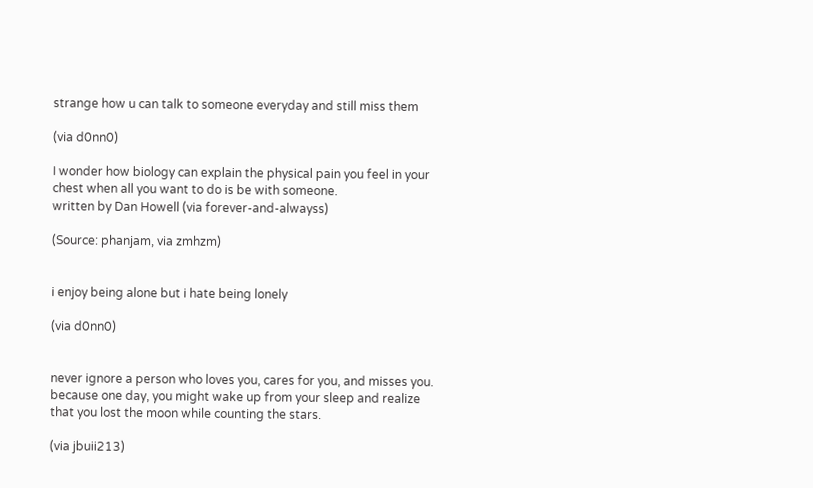strange how u can talk to someone everyday and still miss them

(via d0nn0)

I wonder how biology can explain the physical pain you feel in your chest when all you want to do is be with someone.
written by Dan Howell (via forever-and-alwayss)

(Source: phanjam, via zmhzm)


i enjoy being alone but i hate being lonely

(via d0nn0)


never ignore a person who loves you, cares for you, and misses you. because one day, you might wake up from your sleep and realize that you lost the moon while counting the stars.

(via jbuii213)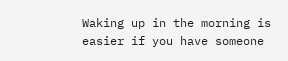Waking up in the morning is easier if you have someone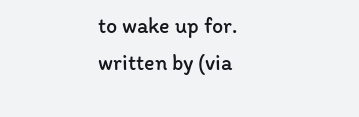to wake up for.
written by (via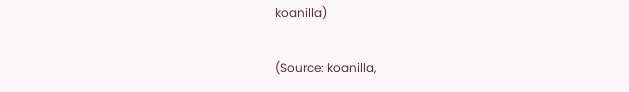koanilla)

(Source: koanilla,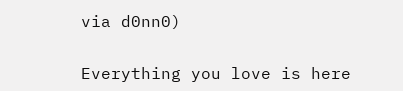via d0nn0)


Everything you love is here